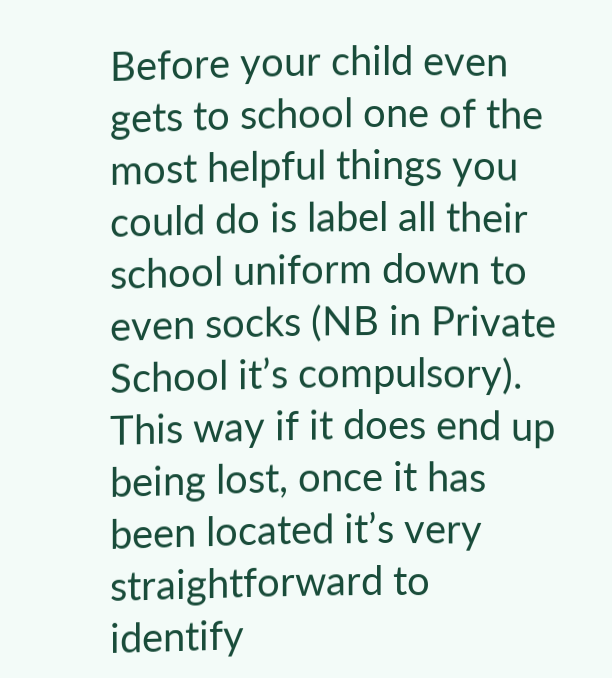Before your child even gets to school one of the most helpful things you could do is label all their school uniform down to even socks (NB in Private School it’s compulsory). This way if it does end up being lost, once it has been located it’s very straightforward to identify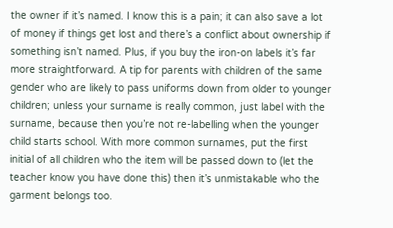the owner if it’s named. I know this is a pain; it can also save a lot of money if things get lost and there’s a conflict about ownership if something isn’t named. Plus, if you buy the iron-on labels it’s far more straightforward. A tip for parents with children of the same gender who are likely to pass uniforms down from older to younger children; unless your surname is really common, just label with the surname, because then you’re not re-labelling when the younger child starts school. With more common surnames, put the first initial of all children who the item will be passed down to (let the teacher know you have done this) then it’s unmistakable who the garment belongs too.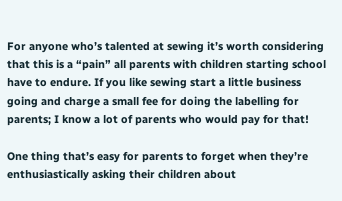For anyone who’s talented at sewing it’s worth considering that this is a “pain” all parents with children starting school have to endure. If you like sewing start a little business going and charge a small fee for doing the labelling for parents; I know a lot of parents who would pay for that!

One thing that’s easy for parents to forget when they’re enthusiastically asking their children about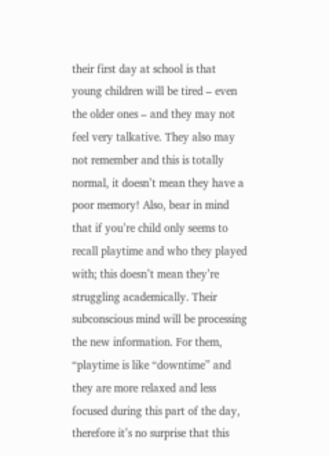their first day at school is that young children will be tired – even the older ones – and they may not feel very talkative. They also may not remember and this is totally normal, it doesn’t mean they have a poor memory! Also, bear in mind that if you’re child only seems to recall playtime and who they played with; this doesn’t mean they’re struggling academically. Their subconscious mind will be processing the new information. For them, “playtime is like “downtime” and they are more relaxed and less focused during this part of the day, therefore it’s no surprise that this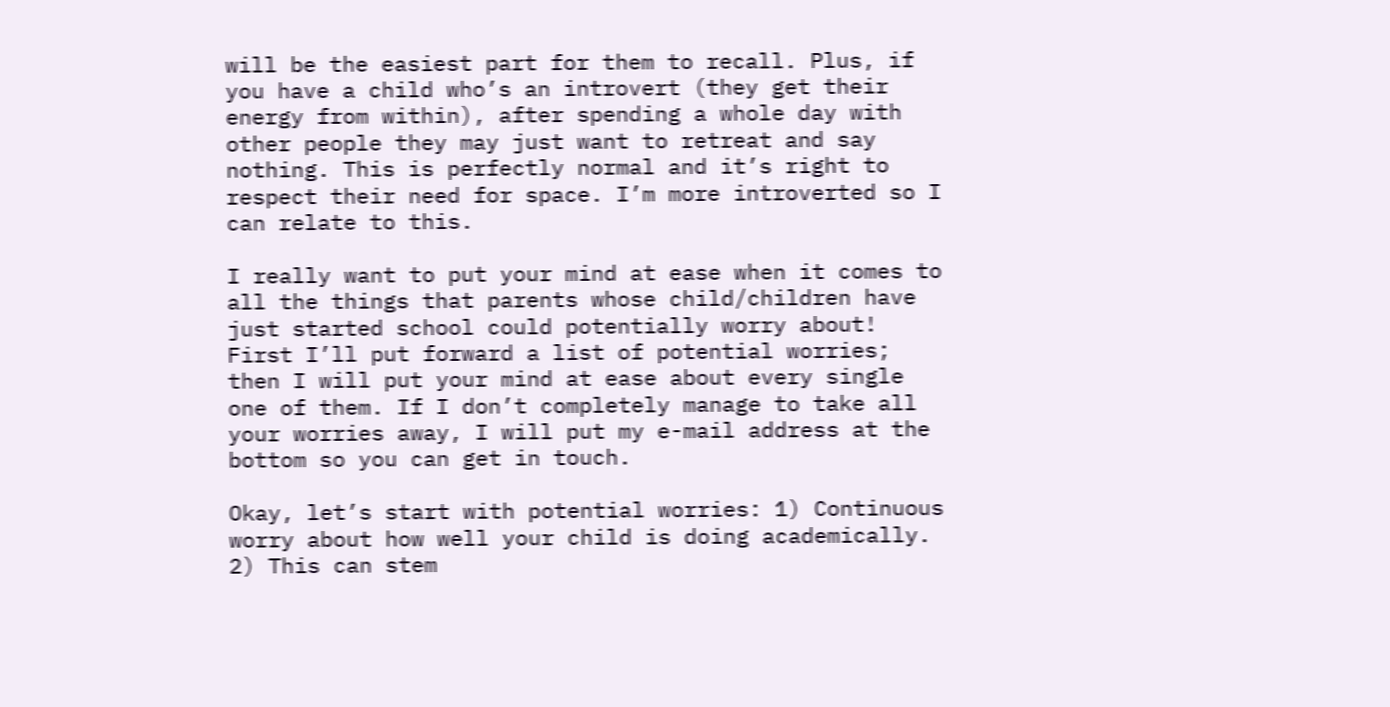will be the easiest part for them to recall. Plus, if you have a child who’s an introvert (they get their energy from within), after spending a whole day with other people they may just want to retreat and say nothing. This is perfectly normal and it’s right to respect their need for space. I’m more introverted so I can relate to this.

I really want to put your mind at ease when it comes to all the things that parents whose child/children have just started school could potentially worry about! First I’ll put forward a list of potential worries; then I will put your mind at ease about every single one of them. If I don’t completely manage to take all your worries away, I will put my e-mail address at the bottom so you can get in touch.

Okay, let’s start with potential worries: 1) Continuous worry about how well your child is doing academically. 2) This can stem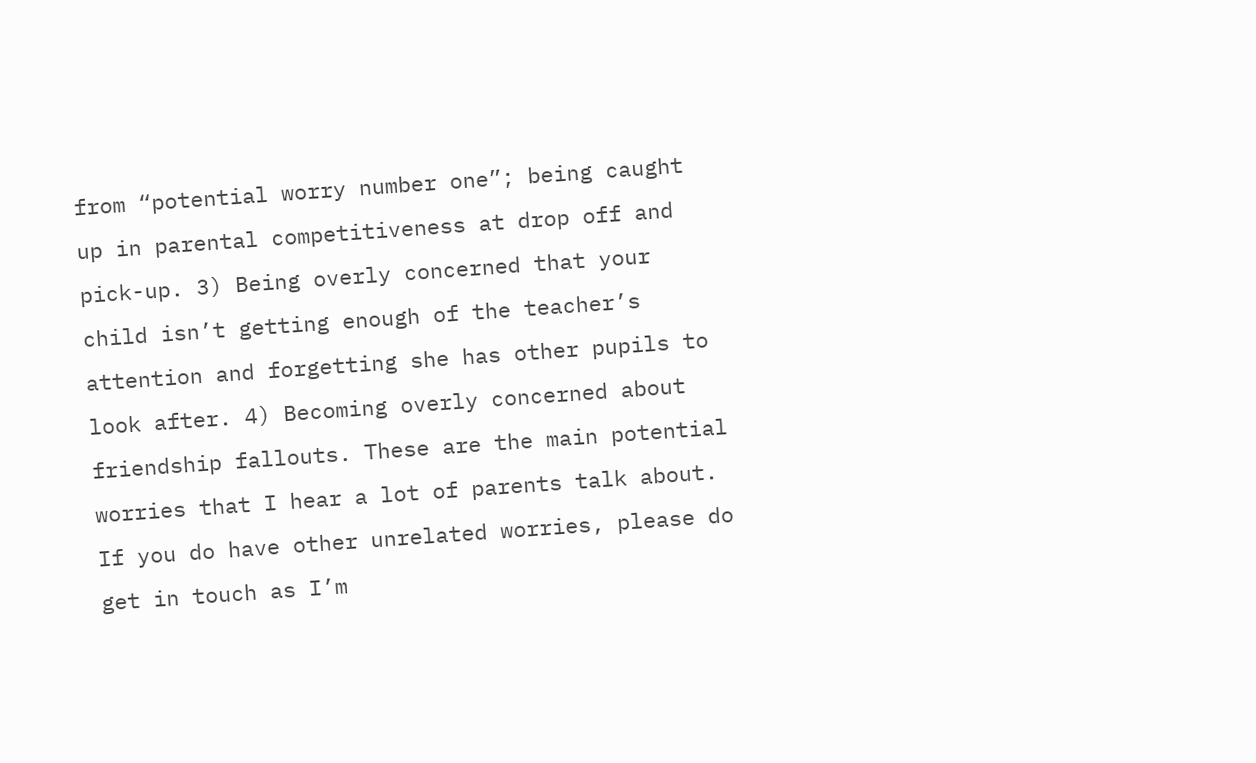from “potential worry number one”; being caught up in parental competitiveness at drop off and pick-up. 3) Being overly concerned that your child isn’t getting enough of the teacher’s attention and forgetting she has other pupils to look after. 4) Becoming overly concerned about friendship fallouts. These are the main potential worries that I hear a lot of parents talk about. If you do have other unrelated worries, please do get in touch as I’m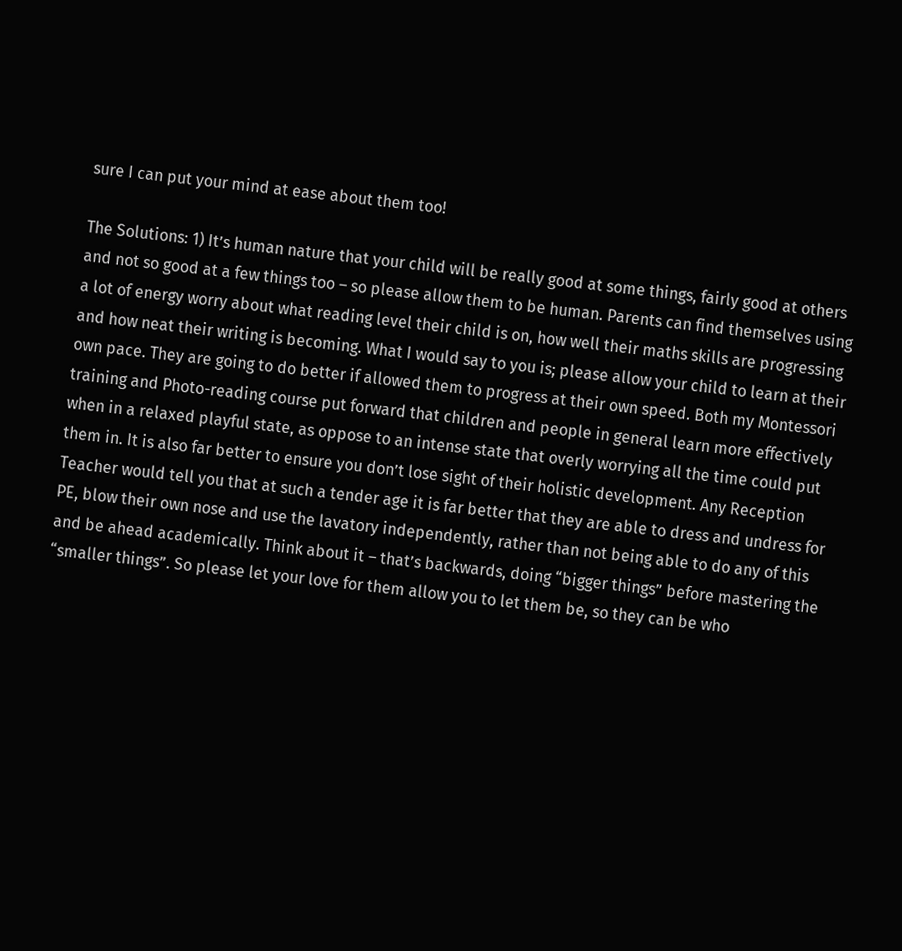sure I can put your mind at ease about them too!

The Solutions: 1) It’s human nature that your child will be really good at some things, fairly good at others and not so good at a few things too – so please allow them to be human. Parents can find themselves using a lot of energy worry about what reading level their child is on, how well their maths skills are progressing and how neat their writing is becoming. What I would say to you is; please allow your child to learn at their own pace. They are going to do better if allowed them to progress at their own speed. Both my Montessori training and Photo-reading course put forward that children and people in general learn more effectively when in a relaxed playful state, as oppose to an intense state that overly worrying all the time could put them in. It is also far better to ensure you don’t lose sight of their holistic development. Any Reception Teacher would tell you that at such a tender age it is far better that they are able to dress and undress for PE, blow their own nose and use the lavatory independently, rather than not being able to do any of this and be ahead academically. Think about it – that’s backwards, doing “bigger things” before mastering the “smaller things”. So please let your love for them allow you to let them be, so they can be who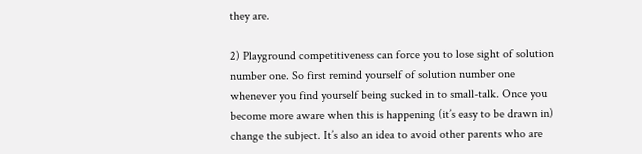they are.

2) Playground competitiveness can force you to lose sight of solution number one. So first remind yourself of solution number one whenever you find yourself being sucked in to small-talk. Once you become more aware when this is happening (it’s easy to be drawn in) change the subject. It’s also an idea to avoid other parents who are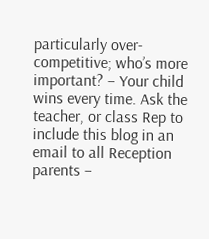particularly over-competitive; who’s more important? – Your child wins every time. Ask the teacher, or class Rep to include this blog in an email to all Reception parents –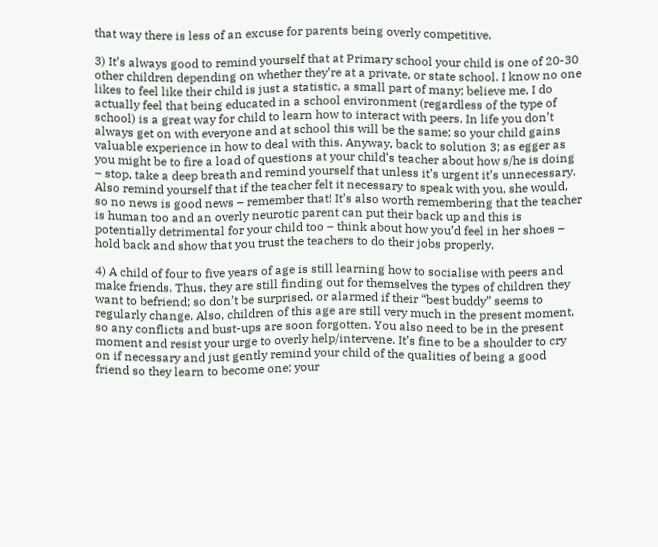that way there is less of an excuse for parents being overly competitive.

3) It’s always good to remind yourself that at Primary school your child is one of 20-30 other children depending on whether they’re at a private, or state school. I know no one likes to feel like their child is just a statistic, a small part of many; believe me, I do actually feel that being educated in a school environment (regardless of the type of school) is a great way for child to learn how to interact with peers. In life you don’t always get on with everyone and at school this will be the same; so your child gains valuable experience in how to deal with this. Anyway, back to solution 3; as egger as you might be to fire a load of questions at your child’s teacher about how s/he is doing – stop, take a deep breath and remind yourself that unless it’s urgent it’s unnecessary. Also remind yourself that if the teacher felt it necessary to speak with you, she would, so no news is good news – remember that! It’s also worth remembering that the teacher is human too and an overly neurotic parent can put their back up and this is potentially detrimental for your child too – think about how you’d feel in her shoes – hold back and show that you trust the teachers to do their jobs properly.

4) A child of four to five years of age is still learning how to socialise with peers and make friends. Thus, they are still finding out for themselves the types of children they want to befriend; so don’t be surprised, or alarmed if their “best buddy” seems to regularly change. Also, children of this age are still very much in the present moment, so any conflicts and bust-ups are soon forgotten. You also need to be in the present moment and resist your urge to overly help/intervene. It’s fine to be a shoulder to cry on if necessary and just gently remind your child of the qualities of being a good friend so they learn to become one; your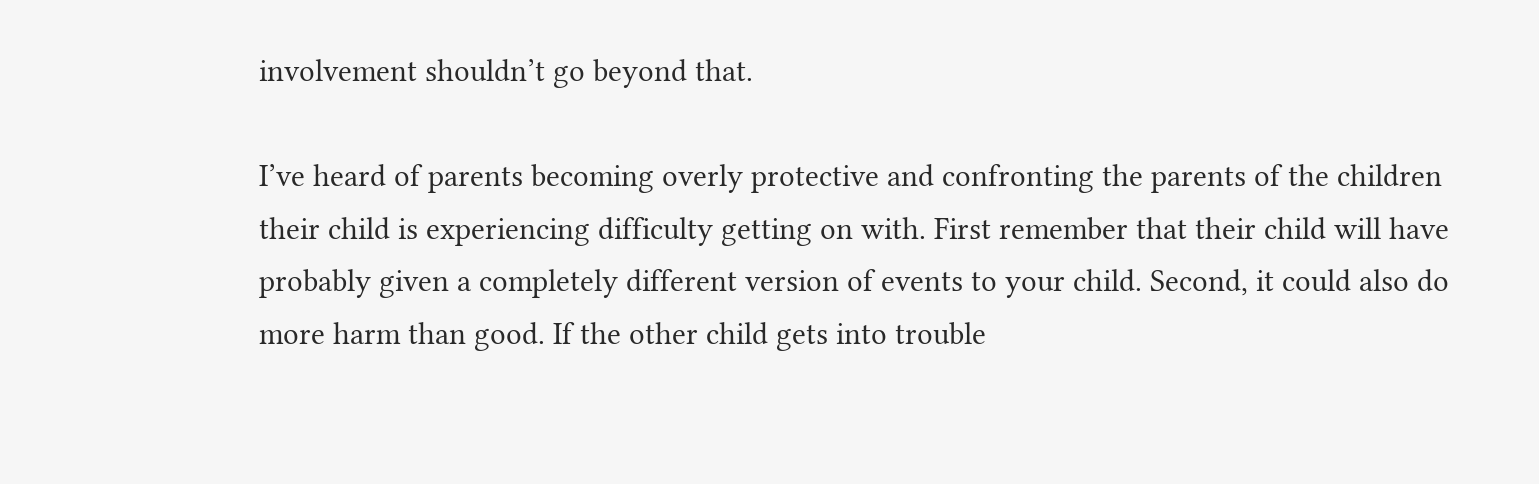involvement shouldn’t go beyond that.

I’ve heard of parents becoming overly protective and confronting the parents of the children their child is experiencing difficulty getting on with. First remember that their child will have probably given a completely different version of events to your child. Second, it could also do more harm than good. If the other child gets into trouble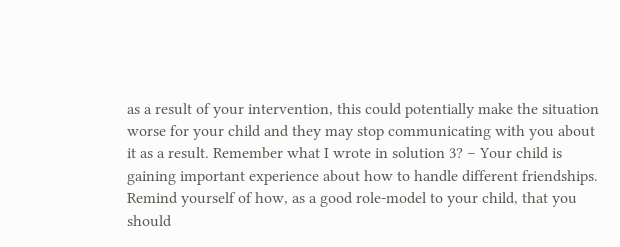as a result of your intervention, this could potentially make the situation worse for your child and they may stop communicating with you about it as a result. Remember what I wrote in solution 3? – Your child is gaining important experience about how to handle different friendships. Remind yourself of how, as a good role-model to your child, that you should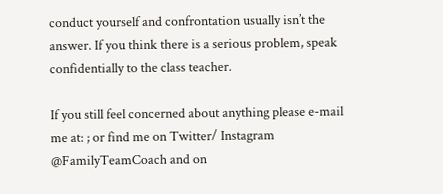conduct yourself and confrontation usually isn’t the answer. If you think there is a serious problem, speak confidentially to the class teacher.

If you still feel concerned about anything please e-mail me at: ; or find me on Twitter/ Instagram @FamilyTeamCoach and on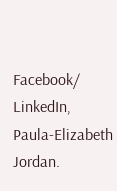Facebook/ LinkedIn, Paula-Elizabeth Jordan.